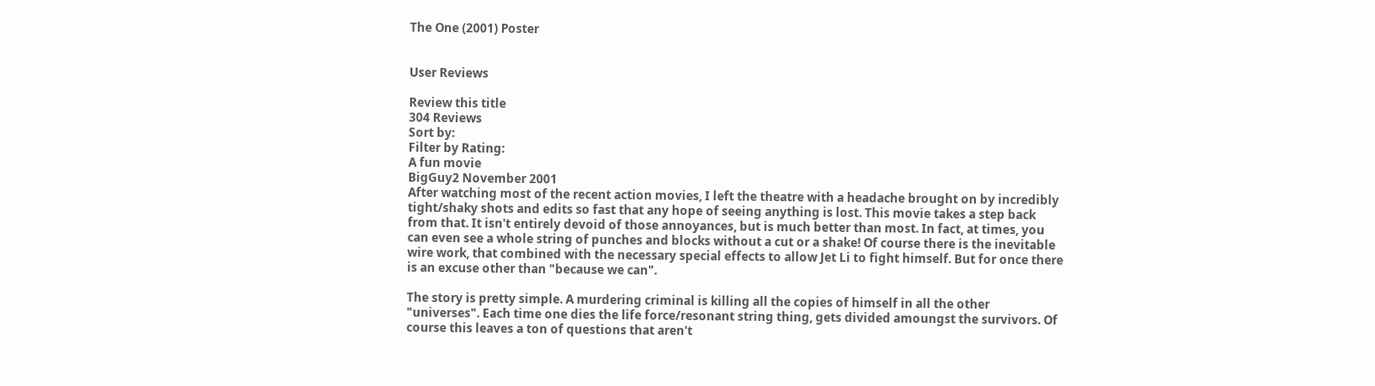The One (2001) Poster


User Reviews

Review this title
304 Reviews
Sort by:
Filter by Rating:
A fun movie
BigGuy2 November 2001
After watching most of the recent action movies, I left the theatre with a headache brought on by incredibly tight/shaky shots and edits so fast that any hope of seeing anything is lost. This movie takes a step back from that. It isn't entirely devoid of those annoyances, but is much better than most. In fact, at times, you can even see a whole string of punches and blocks without a cut or a shake! Of course there is the inevitable wire work, that combined with the necessary special effects to allow Jet Li to fight himself. But for once there is an excuse other than "because we can".

The story is pretty simple. A murdering criminal is killing all the copies of himself in all the other "universes". Each time one dies the life force/resonant string thing, gets divided amoungst the survivors. Of course this leaves a ton of questions that aren't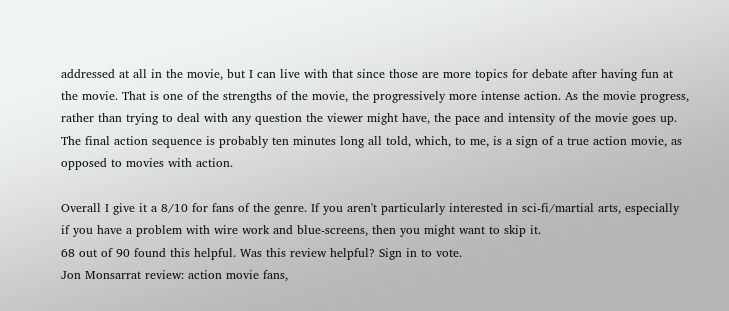addressed at all in the movie, but I can live with that since those are more topics for debate after having fun at the movie. That is one of the strengths of the movie, the progressively more intense action. As the movie progress, rather than trying to deal with any question the viewer might have, the pace and intensity of the movie goes up. The final action sequence is probably ten minutes long all told, which, to me, is a sign of a true action movie, as opposed to movies with action.

Overall I give it a 8/10 for fans of the genre. If you aren't particularly interested in sci-fi/martial arts, especially if you have a problem with wire work and blue-screens, then you might want to skip it.
68 out of 90 found this helpful. Was this review helpful? Sign in to vote.
Jon Monsarrat review: action movie fans,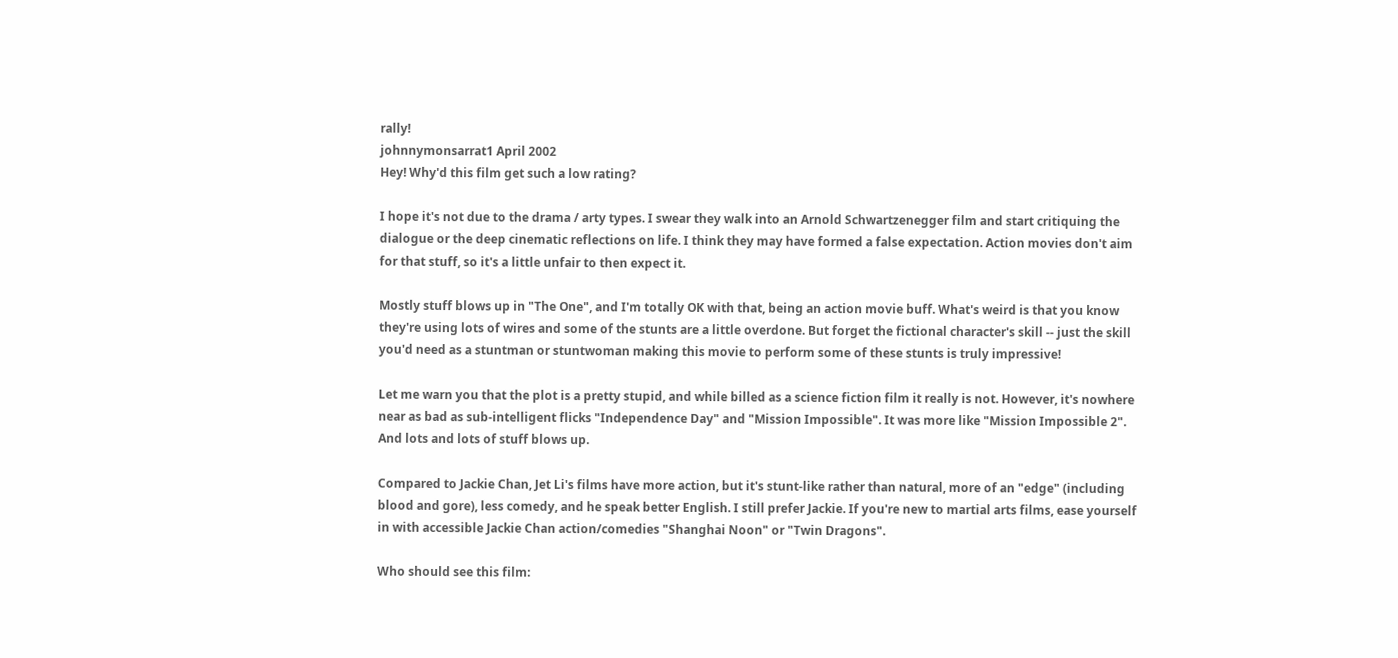rally!
johnnymonsarrat1 April 2002
Hey! Why'd this film get such a low rating?

I hope it's not due to the drama / arty types. I swear they walk into an Arnold Schwartzenegger film and start critiquing the dialogue or the deep cinematic reflections on life. I think they may have formed a false expectation. Action movies don't aim for that stuff, so it's a little unfair to then expect it.

Mostly stuff blows up in "The One", and I'm totally OK with that, being an action movie buff. What's weird is that you know they're using lots of wires and some of the stunts are a little overdone. But forget the fictional character's skill -- just the skill you'd need as a stuntman or stuntwoman making this movie to perform some of these stunts is truly impressive!

Let me warn you that the plot is a pretty stupid, and while billed as a science fiction film it really is not. However, it's nowhere near as bad as sub-intelligent flicks "Independence Day" and "Mission Impossible". It was more like "Mission Impossible 2". And lots and lots of stuff blows up.

Compared to Jackie Chan, Jet Li's films have more action, but it's stunt-like rather than natural, more of an "edge" (including blood and gore), less comedy, and he speak better English. I still prefer Jackie. If you're new to martial arts films, ease yourself in with accessible Jackie Chan action/comedies "Shanghai Noon" or "Twin Dragons".

Who should see this film: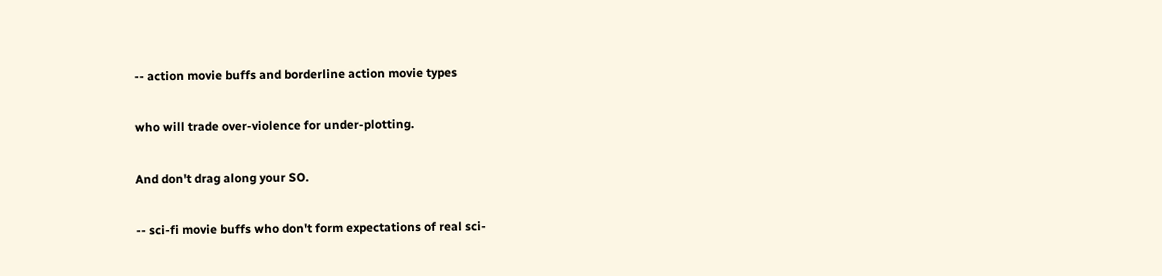-- action movie buffs and borderline action movie types

who will trade over-violence for under-plotting.

And don't drag along your SO.

-- sci-fi movie buffs who don't form expectations of real sci-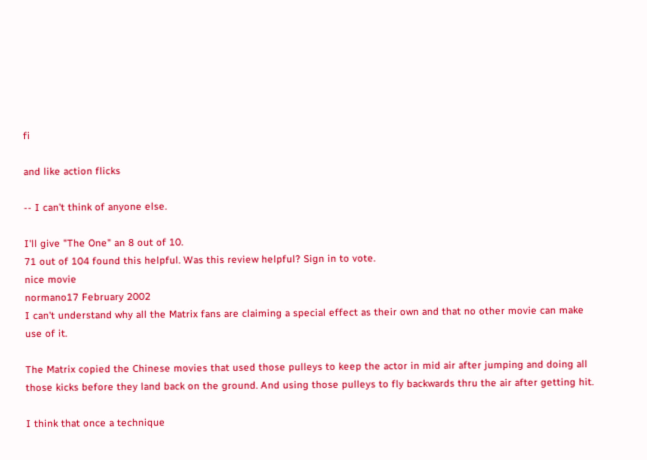fi

and like action flicks

-- I can't think of anyone else.

I'll give "The One" an 8 out of 10.
71 out of 104 found this helpful. Was this review helpful? Sign in to vote.
nice movie
normano17 February 2002
I can't understand why all the Matrix fans are claiming a special effect as their own and that no other movie can make use of it.

The Matrix copied the Chinese movies that used those pulleys to keep the actor in mid air after jumping and doing all those kicks before they land back on the ground. And using those pulleys to fly backwards thru the air after getting hit.

I think that once a technique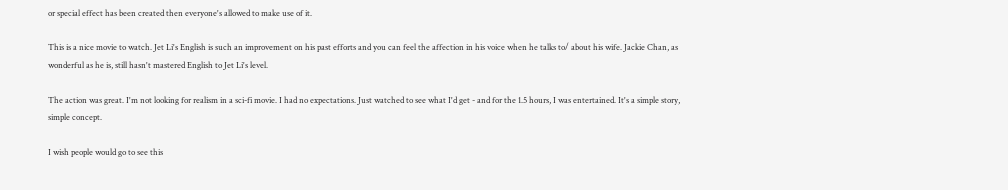or special effect has been created then everyone's allowed to make use of it.

This is a nice movie to watch. Jet Li's English is such an improvement on his past efforts and you can feel the affection in his voice when he talks to/ about his wife. Jackie Chan, as wonderful as he is, still hasn't mastered English to Jet Li's level.

The action was great. I'm not looking for realism in a sci-fi movie. I had no expectations. Just watched to see what I'd get - and for the 1.5 hours, I was entertained. It's a simple story, simple concept.

I wish people would go to see this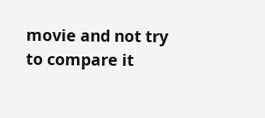movie and not try to compare it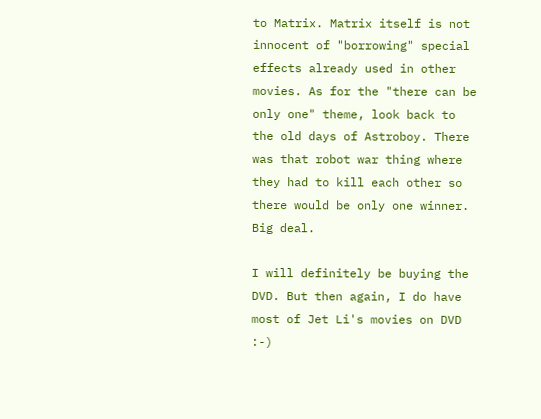to Matrix. Matrix itself is not innocent of "borrowing" special effects already used in other movies. As for the "there can be only one" theme, look back to the old days of Astroboy. There was that robot war thing where they had to kill each other so there would be only one winner. Big deal.

I will definitely be buying the DVD. But then again, I do have most of Jet Li's movies on DVD :-)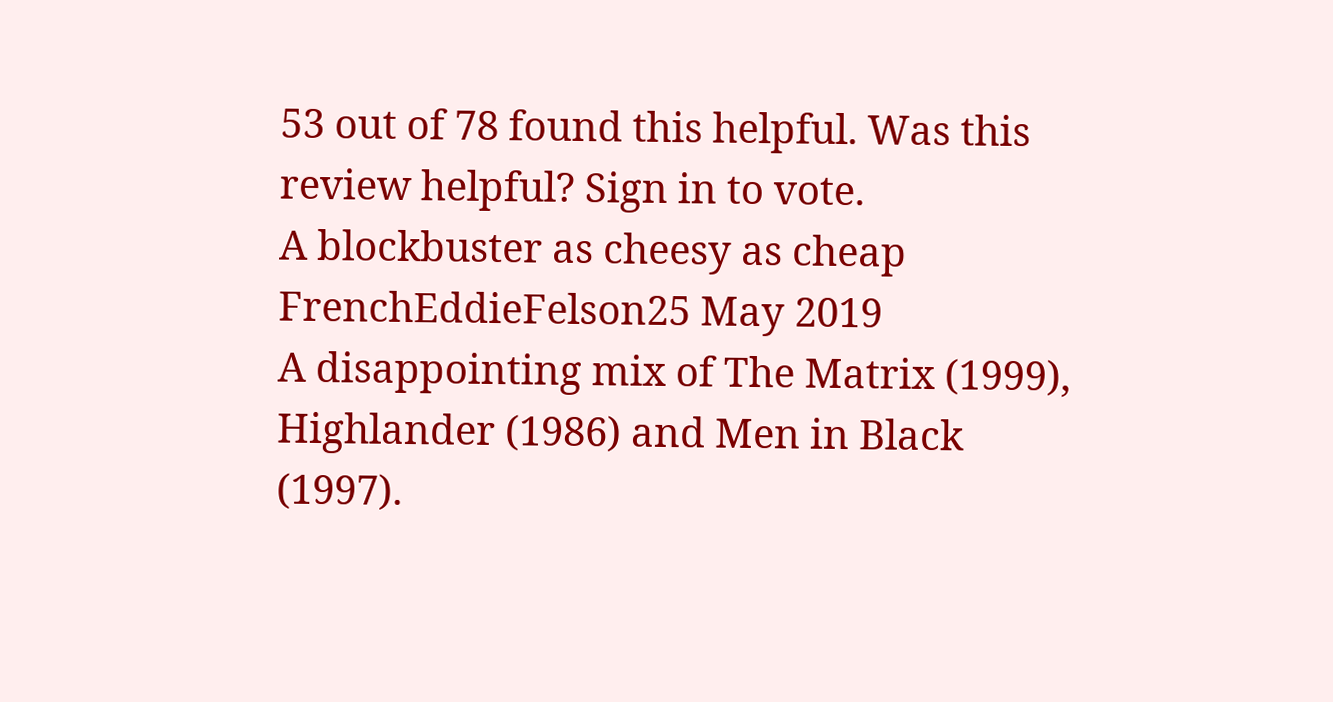53 out of 78 found this helpful. Was this review helpful? Sign in to vote.
A blockbuster as cheesy as cheap
FrenchEddieFelson25 May 2019
A disappointing mix of The Matrix (1999), Highlander (1986) and Men in Black (1997).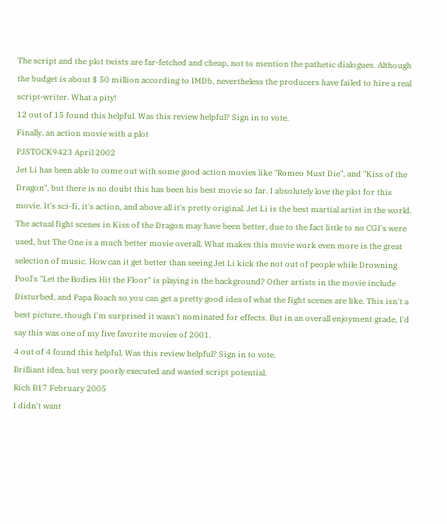The script and the plot twists are far-fetched and cheap, not to mention the pathetic dialogues. Although the budget is about $ 50 million according to IMDb, nevertheless the producers have failed to hire a real script-writer. What a pity!
12 out of 15 found this helpful. Was this review helpful? Sign in to vote.
Finally, an action movie with a plot
PJSTOCK9423 April 2002
Jet Li has been able to come out with some good action movies like "Romeo Must Die", and "Kiss of the Dragon", but there is no doubt this has been his best movie so far. I absolutely love the plot for this movie. It's sci-fi, it's action, and above all it's pretty original. Jet Li is the best martial artist in the world. The actual fight scenes in Kiss of the Dragon may have been better, due to the fact little to no CGI's were used, but The One is a much better movie overall. What makes this movie work even more is the great selection of music. How can it get better than seeing Jet Li kick the not out of people while Drowning Pool's "Let the Bodies Hit the Floor" is playing in the background? Other artists in the movie include Disturbed, and Papa Roach so you can get a pretty good idea of what the fight scenes are like. This isn't a best picture, though I'm surprised it wasn't nominated for effects. But in an overall enjoyment grade, I'd say this was one of my five favorite movies of 2001.
4 out of 4 found this helpful. Was this review helpful? Sign in to vote.
Brilliant idea, but very poorly executed and wasted script potential.
Rich B17 February 2005
I didn't want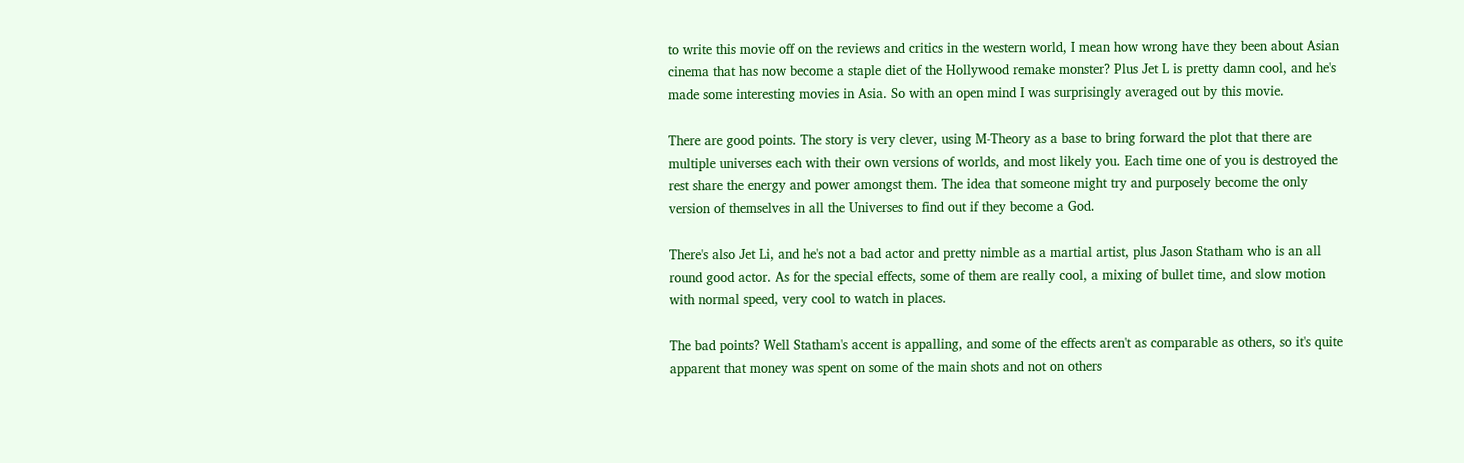to write this movie off on the reviews and critics in the western world, I mean how wrong have they been about Asian cinema that has now become a staple diet of the Hollywood remake monster? Plus Jet L is pretty damn cool, and he's made some interesting movies in Asia. So with an open mind I was surprisingly averaged out by this movie.

There are good points. The story is very clever, using M-Theory as a base to bring forward the plot that there are multiple universes each with their own versions of worlds, and most likely you. Each time one of you is destroyed the rest share the energy and power amongst them. The idea that someone might try and purposely become the only version of themselves in all the Universes to find out if they become a God.

There's also Jet Li, and he's not a bad actor and pretty nimble as a martial artist, plus Jason Statham who is an all round good actor. As for the special effects, some of them are really cool, a mixing of bullet time, and slow motion with normal speed, very cool to watch in places.

The bad points? Well Statham's accent is appalling, and some of the effects aren't as comparable as others, so it's quite apparent that money was spent on some of the main shots and not on others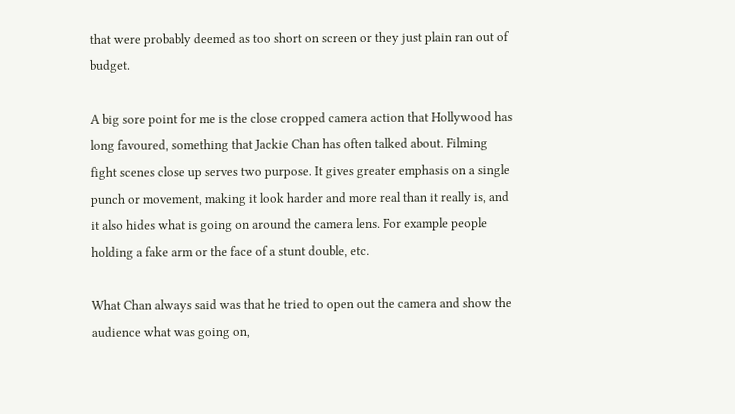that were probably deemed as too short on screen or they just plain ran out of budget.

A big sore point for me is the close cropped camera action that Hollywood has long favoured, something that Jackie Chan has often talked about. Filming fight scenes close up serves two purpose. It gives greater emphasis on a single punch or movement, making it look harder and more real than it really is, and it also hides what is going on around the camera lens. For example people holding a fake arm or the face of a stunt double, etc.

What Chan always said was that he tried to open out the camera and show the audience what was going on,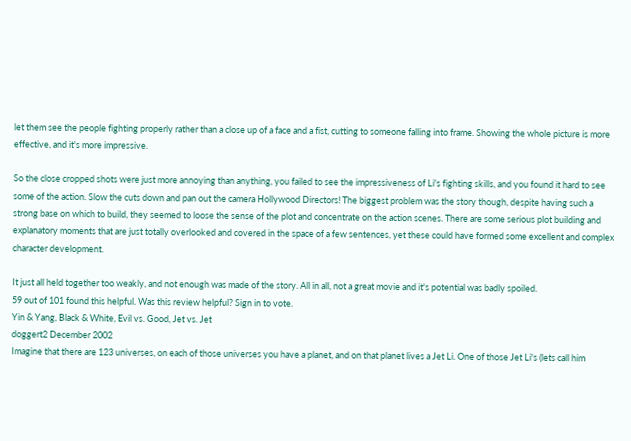let them see the people fighting properly rather than a close up of a face and a fist, cutting to someone falling into frame. Showing the whole picture is more effective, and it's more impressive.

So the close cropped shots were just more annoying than anything, you failed to see the impressiveness of Li's fighting skills, and you found it hard to see some of the action. Slow the cuts down and pan out the camera Hollywood Directors! The biggest problem was the story though, despite having such a strong base on which to build, they seemed to loose the sense of the plot and concentrate on the action scenes. There are some serious plot building and explanatory moments that are just totally overlooked and covered in the space of a few sentences, yet these could have formed some excellent and complex character development.

It just all held together too weakly, and not enough was made of the story. All in all, not a great movie and it's potential was badly spoiled.
59 out of 101 found this helpful. Was this review helpful? Sign in to vote.
Yin & Yang, Black & White, Evil vs. Good, Jet vs. Jet
doggert2 December 2002
Imagine that there are 123 universes, on each of those universes you have a planet, and on that planet lives a Jet Li. One of those Jet Li's (lets call him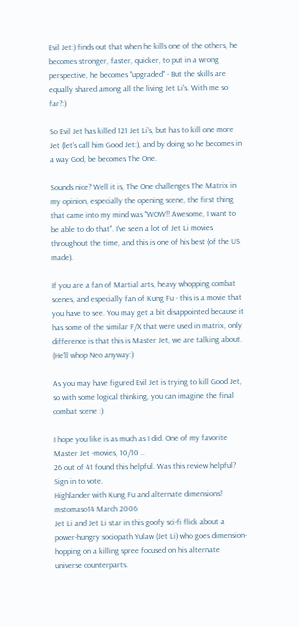Evil Jet:) finds out that when he kills one of the others, he becomes stronger, faster, quicker, to put in a wrong perspective, he becomes "upgraded" - But the skills are equally shared among all the living Jet Li's. With me so far?:)

So Evil Jet has killed 121 Jet Li's, but has to kill one more Jet (let's call him Good Jet:), and by doing so he becomes in a way God, be becomes The One.

Sounds nice? Well it is, The One challenges The Matrix in my opinion, especially the opening scene, the first thing that came into my mind was "WOW!! Awesome, I want to be able to do that". I've seen a lot of Jet Li movies throughout the time, and this is one of his best (of the US made).

If you are a fan of Martial arts, heavy whopping combat scenes, and especially fan of Kung Fu - this is a movie that you have to see. You may get a bit disappointed because it has some of the similar F/X that were used in matrix, only difference is that this is Master Jet, we are talking about. (He'll whop Neo anyway:)

As you may have figured Evil Jet is trying to kill Good Jet, so with some logical thinking, you can imagine the final combat scene :)

I hope you like is as much as I did. One of my favorite Master Jet -movies, 10/10 ..
26 out of 41 found this helpful. Was this review helpful? Sign in to vote.
Highlander with Kung Fu and alternate dimensions!
mstomaso14 March 2006
Jet Li and Jet Li star in this goofy sci-fi flick about a power-hungry sociopath Yulaw (Jet Li) who goes dimension-hopping on a killing spree focused on his alternate universe counterparts.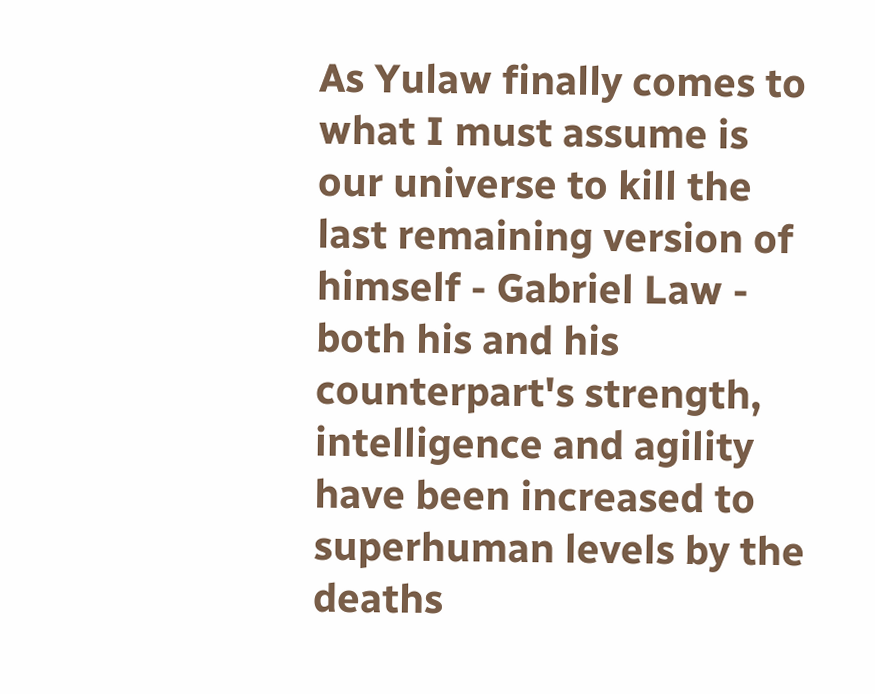As Yulaw finally comes to what I must assume is our universe to kill the last remaining version of himself - Gabriel Law - both his and his counterpart's strength, intelligence and agility have been increased to superhuman levels by the deaths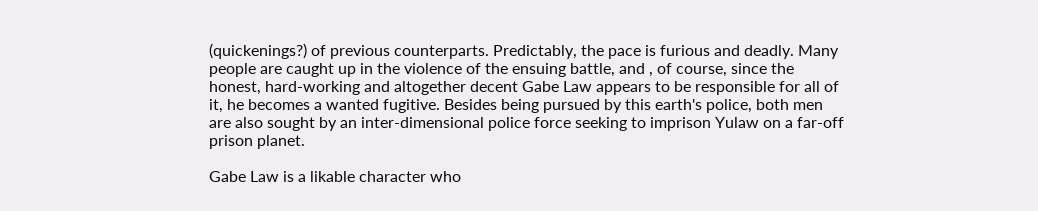(quickenings?) of previous counterparts. Predictably, the pace is furious and deadly. Many people are caught up in the violence of the ensuing battle, and , of course, since the honest, hard-working and altogether decent Gabe Law appears to be responsible for all of it, he becomes a wanted fugitive. Besides being pursued by this earth's police, both men are also sought by an inter-dimensional police force seeking to imprison Yulaw on a far-off prison planet.

Gabe Law is a likable character who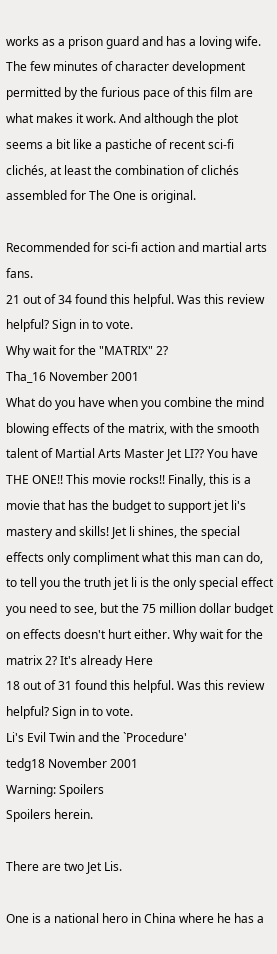works as a prison guard and has a loving wife. The few minutes of character development permitted by the furious pace of this film are what makes it work. And although the plot seems a bit like a pastiche of recent sci-fi clichés, at least the combination of clichés assembled for The One is original.

Recommended for sci-fi action and martial arts fans.
21 out of 34 found this helpful. Was this review helpful? Sign in to vote.
Why wait for the "MATRIX" 2?
Tha_16 November 2001
What do you have when you combine the mind blowing effects of the matrix, with the smooth talent of Martial Arts Master Jet LI?? You have THE ONE!! This movie rocks!! Finally, this is a movie that has the budget to support jet li's mastery and skills! Jet li shines, the special effects only compliment what this man can do, to tell you the truth jet li is the only special effect you need to see, but the 75 million dollar budget on effects doesn't hurt either. Why wait for the matrix 2? It's already Here
18 out of 31 found this helpful. Was this review helpful? Sign in to vote.
Li's Evil Twin and the `Procedure'
tedg18 November 2001
Warning: Spoilers
Spoilers herein.

There are two Jet Lis.

One is a national hero in China where he has a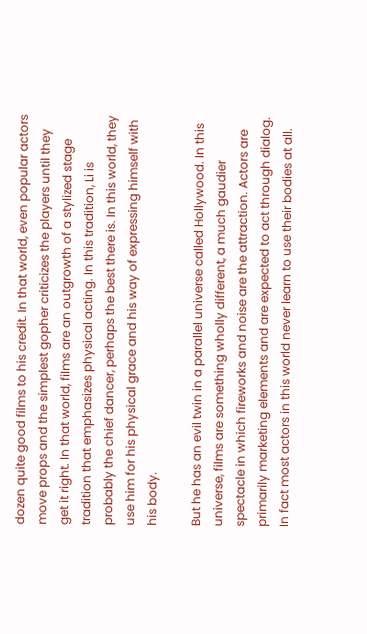dozen quite good films to his credit. In that world, even popular actors move props and the simplest gopher criticizes the players until they get it right. In that world, films are an outgrowth of a stylized stage tradition that emphasizes physical acting. In this tradition, Li is probably the chief dancer, perhaps the best there is. In this world, they use him for his physical grace and his way of expressing himself with his body.

But he has an evil twin in a parallel universe called Hollywood. In this universe, films are something wholly different, a much gaudier spectacle in which fireworks and noise are the attraction. Actors are primarily marketing elements and are expected to act through dialog. In fact most actors in this world never learn to use their bodies at all.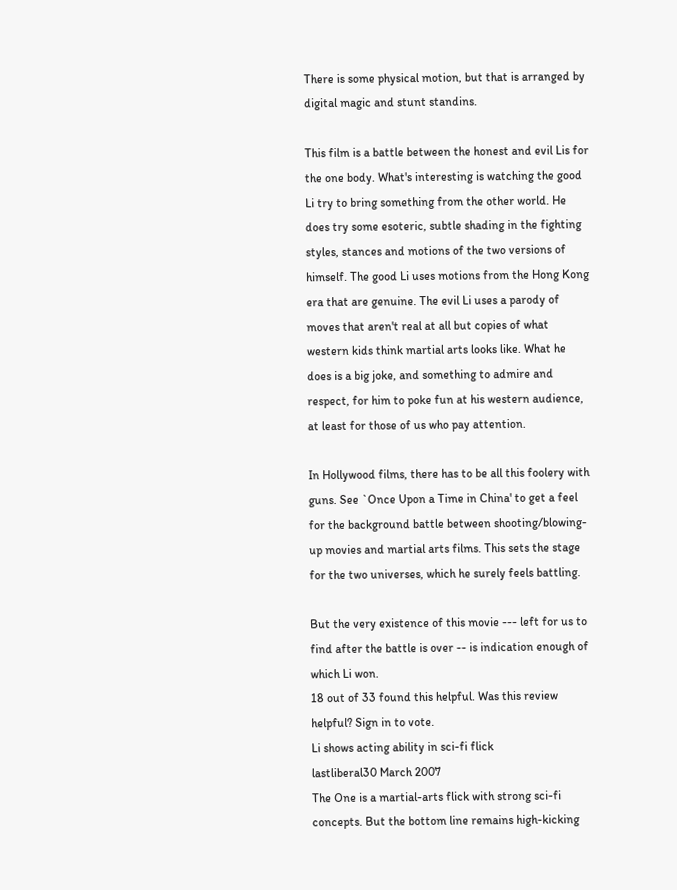There is some physical motion, but that is arranged by digital magic and stunt standins.

This film is a battle between the honest and evil Lis for the one body. What's interesting is watching the good Li try to bring something from the other world. He does try some esoteric, subtle shading in the fighting styles, stances and motions of the two versions of himself. The good Li uses motions from the Hong Kong era that are genuine. The evil Li uses a parody of moves that aren't real at all but copies of what western kids think martial arts looks like. What he does is a big joke, and something to admire and respect, for him to poke fun at his western audience, at least for those of us who pay attention.

In Hollywood films, there has to be all this foolery with guns. See `Once Upon a Time in China' to get a feel for the background battle between shooting/blowing-up movies and martial arts films. This sets the stage for the two universes, which he surely feels battling.

But the very existence of this movie --- left for us to find after the battle is over -- is indication enough of which Li won.
18 out of 33 found this helpful. Was this review helpful? Sign in to vote.
Li shows acting ability in sci-fi flick
lastliberal30 March 2007
The One is a martial-arts flick with strong sci-fi concepts. But the bottom line remains high-kicking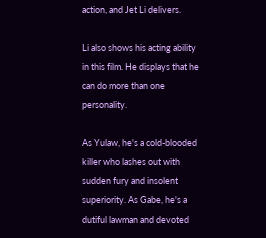action, and Jet Li delivers.

Li also shows his acting ability in this film. He displays that he can do more than one personality.

As Yulaw, he's a cold-blooded killer who lashes out with sudden fury and insolent superiority. As Gabe, he's a dutiful lawman and devoted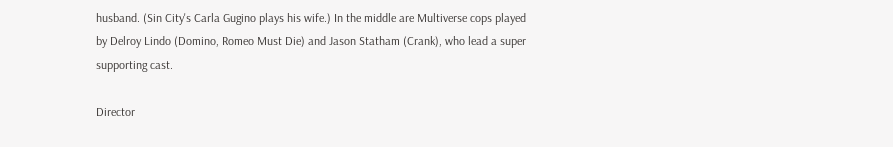husband. (Sin City's Carla Gugino plays his wife.) In the middle are Multiverse cops played by Delroy Lindo (Domino, Romeo Must Die) and Jason Statham (Crank), who lead a super supporting cast.

Director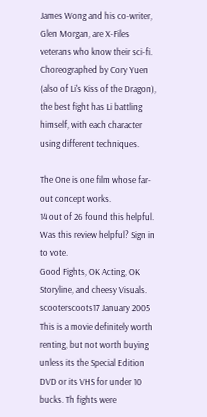James Wong and his co-writer, Glen Morgan, are X-Files veterans who know their sci-fi. Choreographed by Cory Yuen (also of Li's Kiss of the Dragon), the best fight has Li battling himself, with each character using different techniques.

The One is one film whose far-out concept works.
14 out of 26 found this helpful. Was this review helpful? Sign in to vote.
Good Fights, OK Acting, OK Storyline, and cheesy Visuals.
scooterscoots17 January 2005
This is a movie definitely worth renting, but not worth buying unless its the Special Edition DVD or its VHS for under 10 bucks. Th fights were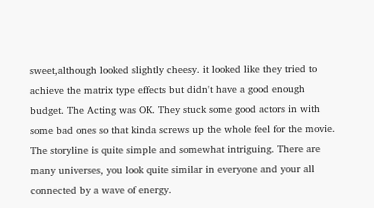sweet,although looked slightly cheesy. it looked like they tried to achieve the matrix type effects but didn't have a good enough budget. The Acting was OK. They stuck some good actors in with some bad ones so that kinda screws up the whole feel for the movie. The storyline is quite simple and somewhat intriguing. There are many universes, you look quite similar in everyone and your all connected by a wave of energy.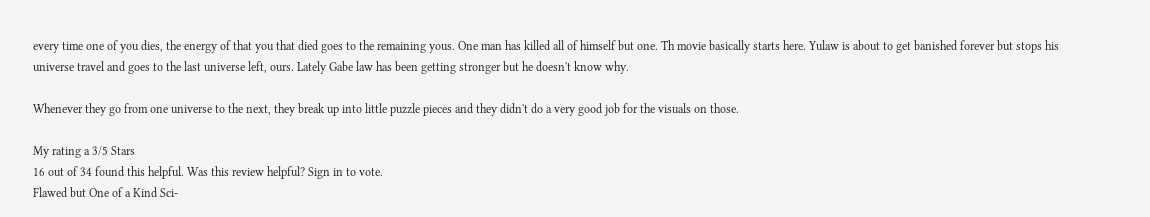every time one of you dies, the energy of that you that died goes to the remaining yous. One man has killed all of himself but one. Th movie basically starts here. Yulaw is about to get banished forever but stops his universe travel and goes to the last universe left, ours. Lately Gabe law has been getting stronger but he doesn't know why.

Whenever they go from one universe to the next, they break up into little puzzle pieces and they didn't do a very good job for the visuals on those.

My rating a 3/5 Stars
16 out of 34 found this helpful. Was this review helpful? Sign in to vote.
Flawed but One of a Kind Sci-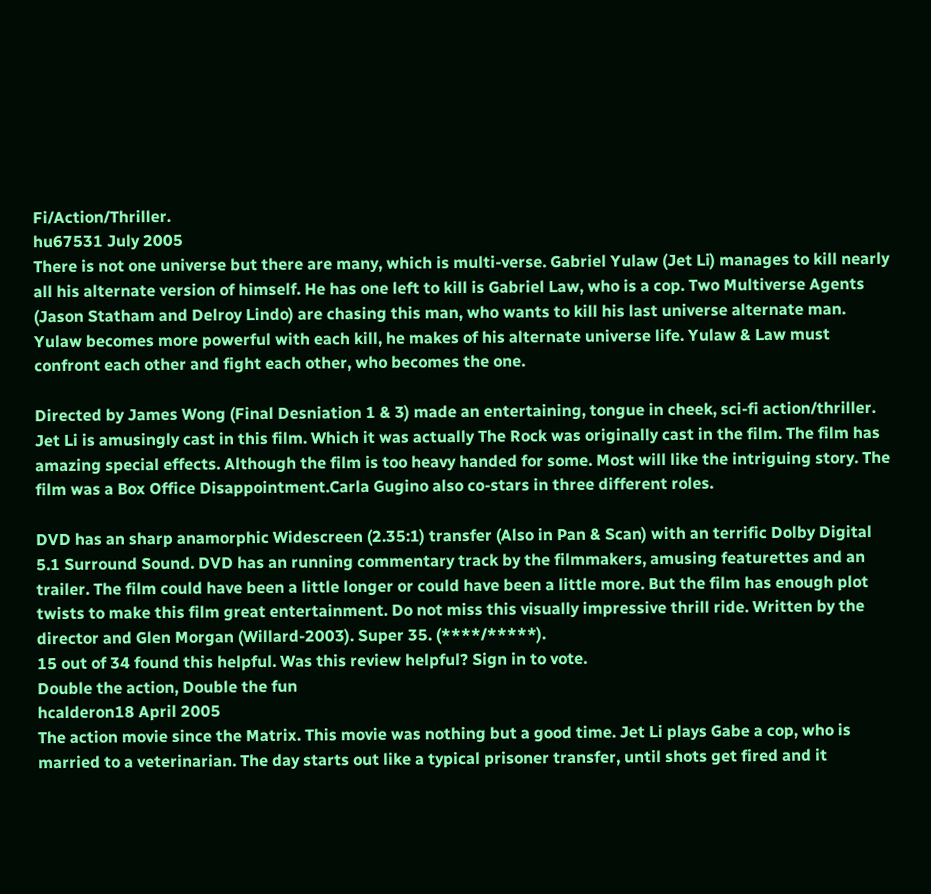Fi/Action/Thriller.
hu67531 July 2005
There is not one universe but there are many, which is multi-verse. Gabriel Yulaw (Jet Li) manages to kill nearly all his alternate version of himself. He has one left to kill is Gabriel Law, who is a cop. Two Multiverse Agents (Jason Statham and Delroy Lindo) are chasing this man, who wants to kill his last universe alternate man. Yulaw becomes more powerful with each kill, he makes of his alternate universe life. Yulaw & Law must confront each other and fight each other, who becomes the one.

Directed by James Wong (Final Desniation 1 & 3) made an entertaining, tongue in cheek, sci-fi action/thriller. Jet Li is amusingly cast in this film. Which it was actually The Rock was originally cast in the film. The film has amazing special effects. Although the film is too heavy handed for some. Most will like the intriguing story. The film was a Box Office Disappointment.Carla Gugino also co-stars in three different roles.

DVD has an sharp anamorphic Widescreen (2.35:1) transfer (Also in Pan & Scan) with an terrific Dolby Digital 5.1 Surround Sound. DVD has an running commentary track by the filmmakers, amusing featurettes and an trailer. The film could have been a little longer or could have been a little more. But the film has enough plot twists to make this film great entertainment. Do not miss this visually impressive thrill ride. Written by the director and Glen Morgan (Willard-2003). Super 35. (****/*****).
15 out of 34 found this helpful. Was this review helpful? Sign in to vote.
Double the action, Double the fun
hcalderon18 April 2005
The action movie since the Matrix. This movie was nothing but a good time. Jet Li plays Gabe a cop, who is married to a veterinarian. The day starts out like a typical prisoner transfer, until shots get fired and it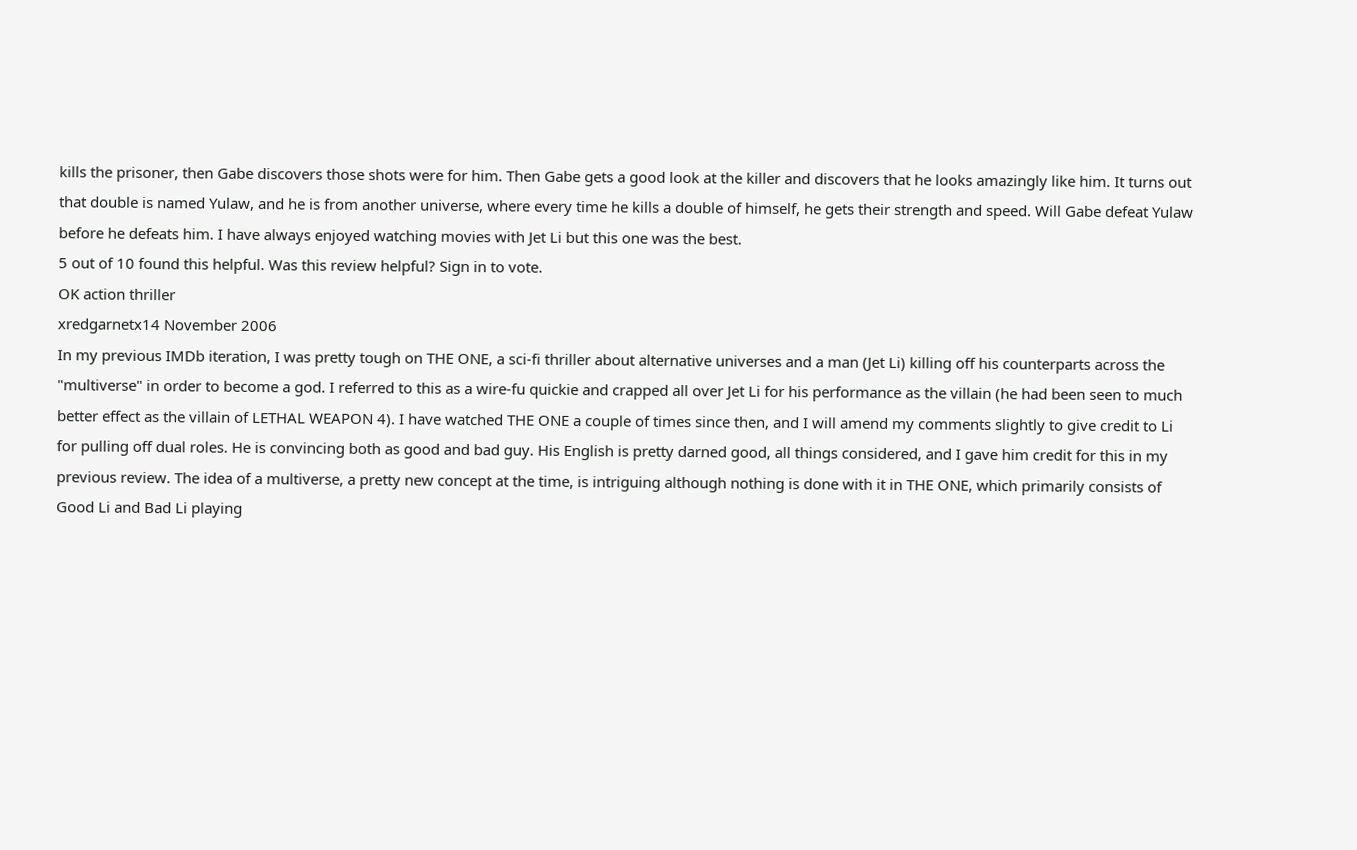kills the prisoner, then Gabe discovers those shots were for him. Then Gabe gets a good look at the killer and discovers that he looks amazingly like him. It turns out that double is named Yulaw, and he is from another universe, where every time he kills a double of himself, he gets their strength and speed. Will Gabe defeat Yulaw before he defeats him. I have always enjoyed watching movies with Jet Li but this one was the best.
5 out of 10 found this helpful. Was this review helpful? Sign in to vote.
OK action thriller
xredgarnetx14 November 2006
In my previous IMDb iteration, I was pretty tough on THE ONE, a sci-fi thriller about alternative universes and a man (Jet Li) killing off his counterparts across the "multiverse" in order to become a god. I referred to this as a wire-fu quickie and crapped all over Jet Li for his performance as the villain (he had been seen to much better effect as the villain of LETHAL WEAPON 4). I have watched THE ONE a couple of times since then, and I will amend my comments slightly to give credit to Li for pulling off dual roles. He is convincing both as good and bad guy. His English is pretty darned good, all things considered, and I gave him credit for this in my previous review. The idea of a multiverse, a pretty new concept at the time, is intriguing although nothing is done with it in THE ONE, which primarily consists of Good Li and Bad Li playing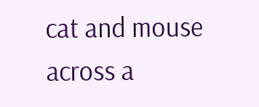cat and mouse across a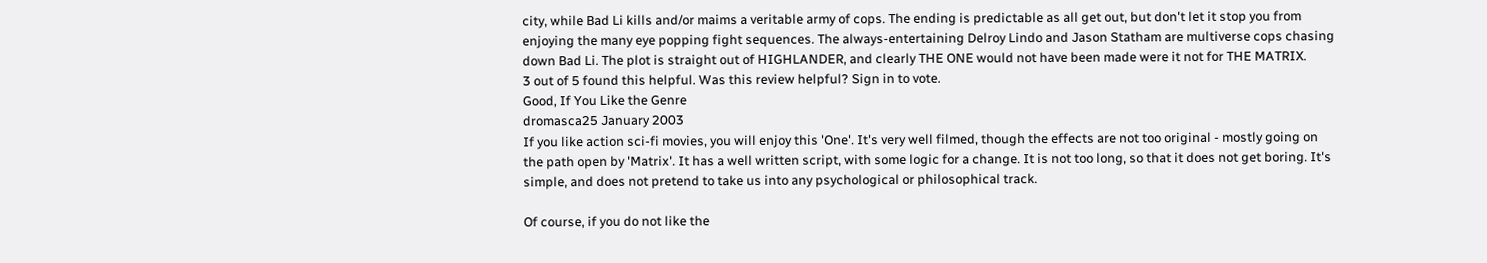city, while Bad Li kills and/or maims a veritable army of cops. The ending is predictable as all get out, but don't let it stop you from enjoying the many eye popping fight sequences. The always-entertaining Delroy Lindo and Jason Statham are multiverse cops chasing down Bad Li. The plot is straight out of HIGHLANDER, and clearly THE ONE would not have been made were it not for THE MATRIX.
3 out of 5 found this helpful. Was this review helpful? Sign in to vote.
Good, If You Like the Genre
dromasca25 January 2003
If you like action sci-fi movies, you will enjoy this 'One'. It's very well filmed, though the effects are not too original - mostly going on the path open by 'Matrix'. It has a well written script, with some logic for a change. It is not too long, so that it does not get boring. It's simple, and does not pretend to take us into any psychological or philosophical track.

Of course, if you do not like the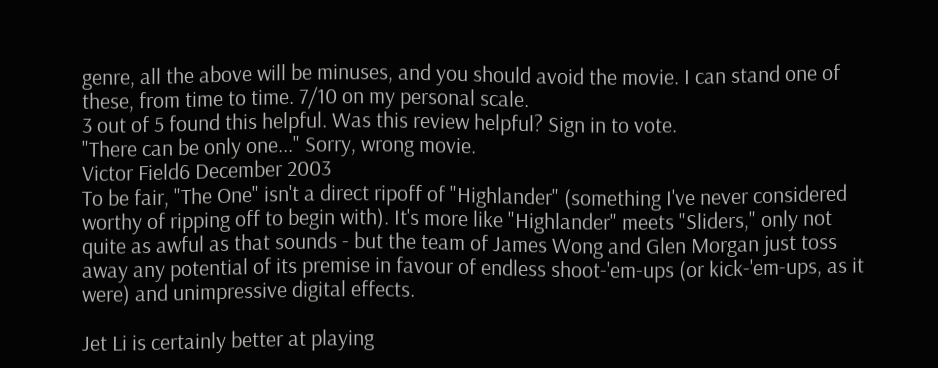genre, all the above will be minuses, and you should avoid the movie. I can stand one of these, from time to time. 7/10 on my personal scale.
3 out of 5 found this helpful. Was this review helpful? Sign in to vote.
"There can be only one..." Sorry, wrong movie.
Victor Field6 December 2003
To be fair, "The One" isn't a direct ripoff of "Highlander" (something I've never considered worthy of ripping off to begin with). It's more like "Highlander" meets "Sliders," only not quite as awful as that sounds - but the team of James Wong and Glen Morgan just toss away any potential of its premise in favour of endless shoot-'em-ups (or kick-'em-ups, as it were) and unimpressive digital effects.

Jet Li is certainly better at playing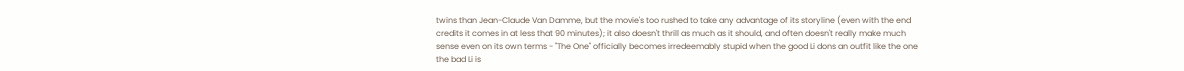twins than Jean-Claude Van Damme, but the movie's too rushed to take any advantage of its storyline (even with the end credits it comes in at less that 90 minutes); it also doesn't thrill as much as it should, and often doesn't really make much sense even on its own terms - "The One" officially becomes irredeemably stupid when the good Li dons an outfit like the one the bad Li is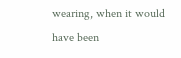wearing, when it would have been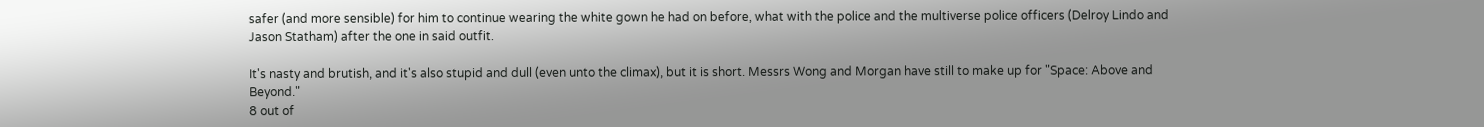safer (and more sensible) for him to continue wearing the white gown he had on before, what with the police and the multiverse police officers (Delroy Lindo and Jason Statham) after the one in said outfit.

It's nasty and brutish, and it's also stupid and dull (even unto the climax), but it is short. Messrs Wong and Morgan have still to make up for "Space: Above and Beyond."
8 out of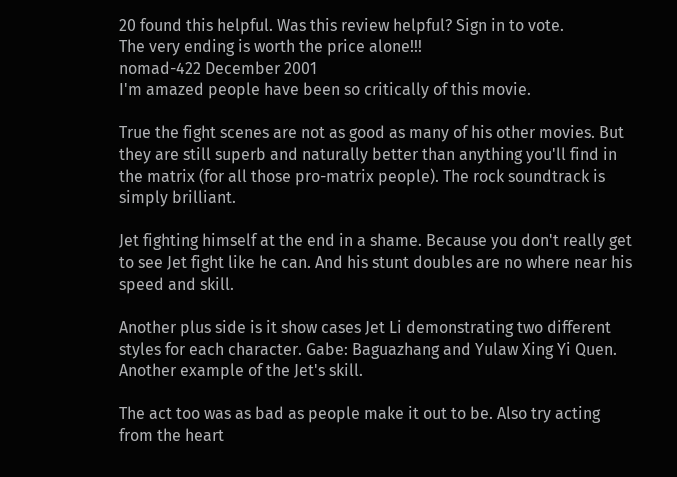20 found this helpful. Was this review helpful? Sign in to vote.
The very ending is worth the price alone!!!
nomad-422 December 2001
I'm amazed people have been so critically of this movie.

True the fight scenes are not as good as many of his other movies. But they are still superb and naturally better than anything you'll find in the matrix (for all those pro-matrix people). The rock soundtrack is simply brilliant.

Jet fighting himself at the end in a shame. Because you don't really get to see Jet fight like he can. And his stunt doubles are no where near his speed and skill.

Another plus side is it show cases Jet Li demonstrating two different styles for each character. Gabe: Baguazhang and Yulaw Xing Yi Quen. Another example of the Jet's skill.

The act too was as bad as people make it out to be. Also try acting from the heart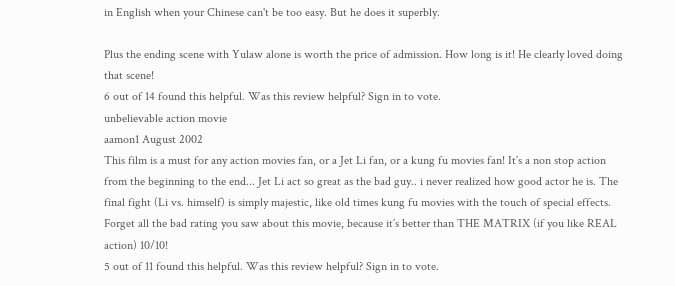in English when your Chinese can't be too easy. But he does it superbly.

Plus the ending scene with Yulaw alone is worth the price of admission. How long is it! He clearly loved doing that scene!
6 out of 14 found this helpful. Was this review helpful? Sign in to vote.
unbelievable action movie
aamon1 August 2002
This film is a must for any action movies fan, or a Jet Li fan, or a kung fu movies fan! It´s a non stop action from the beginning to the end... Jet Li act so great as the bad guy.. i never realized how good actor he is. The final fight (Li vs. himself) is simply majestic, like old times kung fu movies with the touch of special effects. Forget all the bad rating you saw about this movie, because it´s better than THE MATRIX (if you like REAL action) 10/10!
5 out of 11 found this helpful. Was this review helpful? Sign in to vote.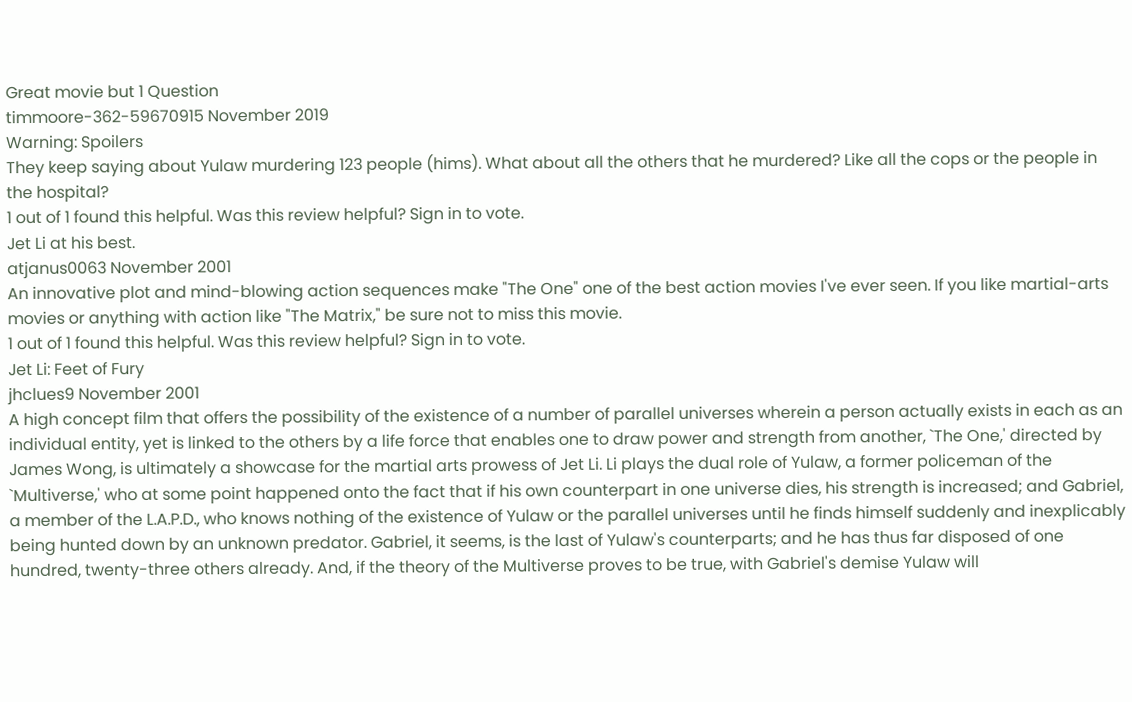Great movie but 1 Question
timmoore-362-59670915 November 2019
Warning: Spoilers
They keep saying about Yulaw murdering 123 people (hims). What about all the others that he murdered? Like all the cops or the people in the hospital?
1 out of 1 found this helpful. Was this review helpful? Sign in to vote.
Jet Li at his best.
atjanus0063 November 2001
An innovative plot and mind-blowing action sequences make "The One" one of the best action movies I've ever seen. If you like martial-arts movies or anything with action like "The Matrix," be sure not to miss this movie.
1 out of 1 found this helpful. Was this review helpful? Sign in to vote.
Jet Li: Feet of Fury
jhclues9 November 2001
A high concept film that offers the possibility of the existence of a number of parallel universes wherein a person actually exists in each as an individual entity, yet is linked to the others by a life force that enables one to draw power and strength from another, `The One,' directed by James Wong, is ultimately a showcase for the martial arts prowess of Jet Li. Li plays the dual role of Yulaw, a former policeman of the `Multiverse,' who at some point happened onto the fact that if his own counterpart in one universe dies, his strength is increased; and Gabriel, a member of the L.A.P.D., who knows nothing of the existence of Yulaw or the parallel universes until he finds himself suddenly and inexplicably being hunted down by an unknown predator. Gabriel, it seems, is the last of Yulaw's counterparts; and he has thus far disposed of one hundred, twenty-three others already. And, if the theory of the Multiverse proves to be true, with Gabriel's demise Yulaw will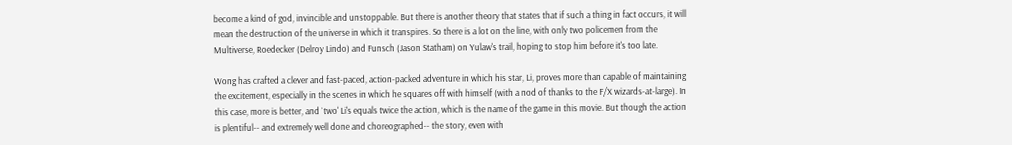become a kind of god, invincible and unstoppable. But there is another theory that states that if such a thing in fact occurs, it will mean the destruction of the universe in which it transpires. So there is a lot on the line, with only two policemen from the Multiverse, Roedecker (Delroy Lindo) and Funsch (Jason Statham) on Yulaw's trail, hoping to stop him before it's too late.

Wong has crafted a clever and fast-paced, action-packed adventure in which his star, Li, proves more than capable of maintaining the excitement, especially in the scenes in which he squares off with himself (with a nod of thanks to the F/X wizards-at-large). In this case, more is better, and `two' Li's equals twice the action, which is the name of the game in this movie. But though the action is plentiful-- and extremely well done and choreographed-- the story, even with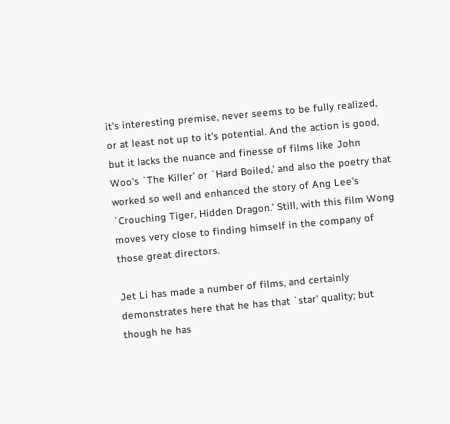it's interesting premise, never seems to be fully realized, or at least not up to it's potential. And the action is good, but it lacks the nuance and finesse of films like John Woo's `The Killer' or `Hard Boiled,' and also the poetry that worked so well and enhanced the story of Ang Lee's `Crouching Tiger, Hidden Dragon.' Still, with this film Wong moves very close to finding himself in the company of those great directors.

Jet Li has made a number of films, and certainly demonstrates here that he has that `star' quality; but though he has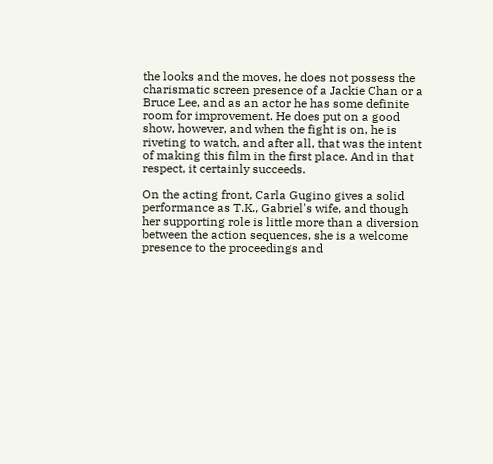the looks and the moves, he does not possess the charismatic screen presence of a Jackie Chan or a Bruce Lee, and as an actor he has some definite room for improvement. He does put on a good show, however, and when the fight is on, he is riveting to watch, and after all, that was the intent of making this film in the first place. And in that respect, it certainly succeeds.

On the acting front, Carla Gugino gives a solid performance as T.K., Gabriel's wife, and though her supporting role is little more than a diversion between the action sequences, she is a welcome presence to the proceedings and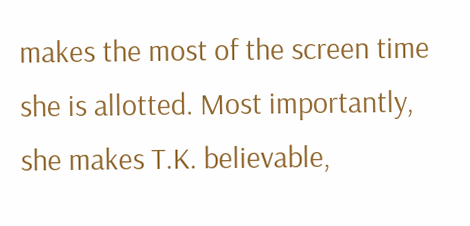makes the most of the screen time she is allotted. Most importantly, she makes T.K. believable,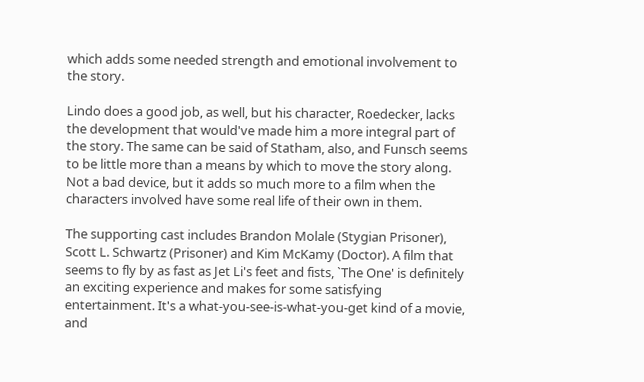which adds some needed strength and emotional involvement to the story.

Lindo does a good job, as well, but his character, Roedecker, lacks the development that would've made him a more integral part of the story. The same can be said of Statham, also, and Funsch seems to be little more than a means by which to move the story along. Not a bad device, but it adds so much more to a film when the characters involved have some real life of their own in them.

The supporting cast includes Brandon Molale (Stygian Prisoner), Scott L. Schwartz (Prisoner) and Kim McKamy (Doctor). A film that seems to fly by as fast as Jet Li's feet and fists, `The One' is definitely an exciting experience and makes for some satisfying entertainment. It's a what-you-see-is-what-you-get kind of a movie, and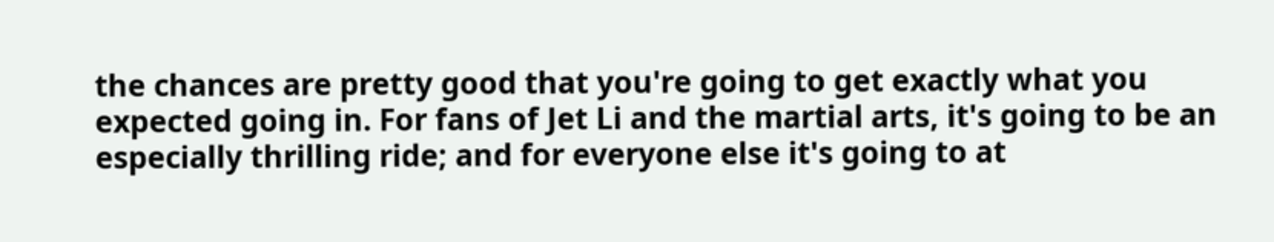the chances are pretty good that you're going to get exactly what you expected going in. For fans of Jet Li and the martial arts, it's going to be an especially thrilling ride; and for everyone else it's going to at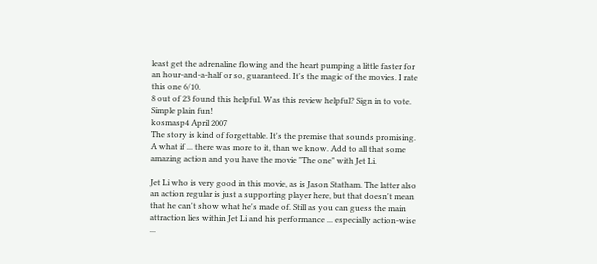least get the adrenaline flowing and the heart pumping a little faster for an hour-and-a-half or so, guaranteed. It's the magic of the movies. I rate this one 6/10.
8 out of 23 found this helpful. Was this review helpful? Sign in to vote.
Simple plain fun!
kosmasp4 April 2007
The story is kind of forgettable. It's the premise that sounds promising. A what if ... there was more to it, than we know. Add to all that some amazing action and you have the movie "The one" with Jet Li.

Jet Li who is very good in this movie, as is Jason Statham. The latter also an action regular is just a supporting player here, but that doesn't mean that he can't show what he's made of. Still as you can guess the main attraction lies within Jet Li and his performance ... especially action-wise ...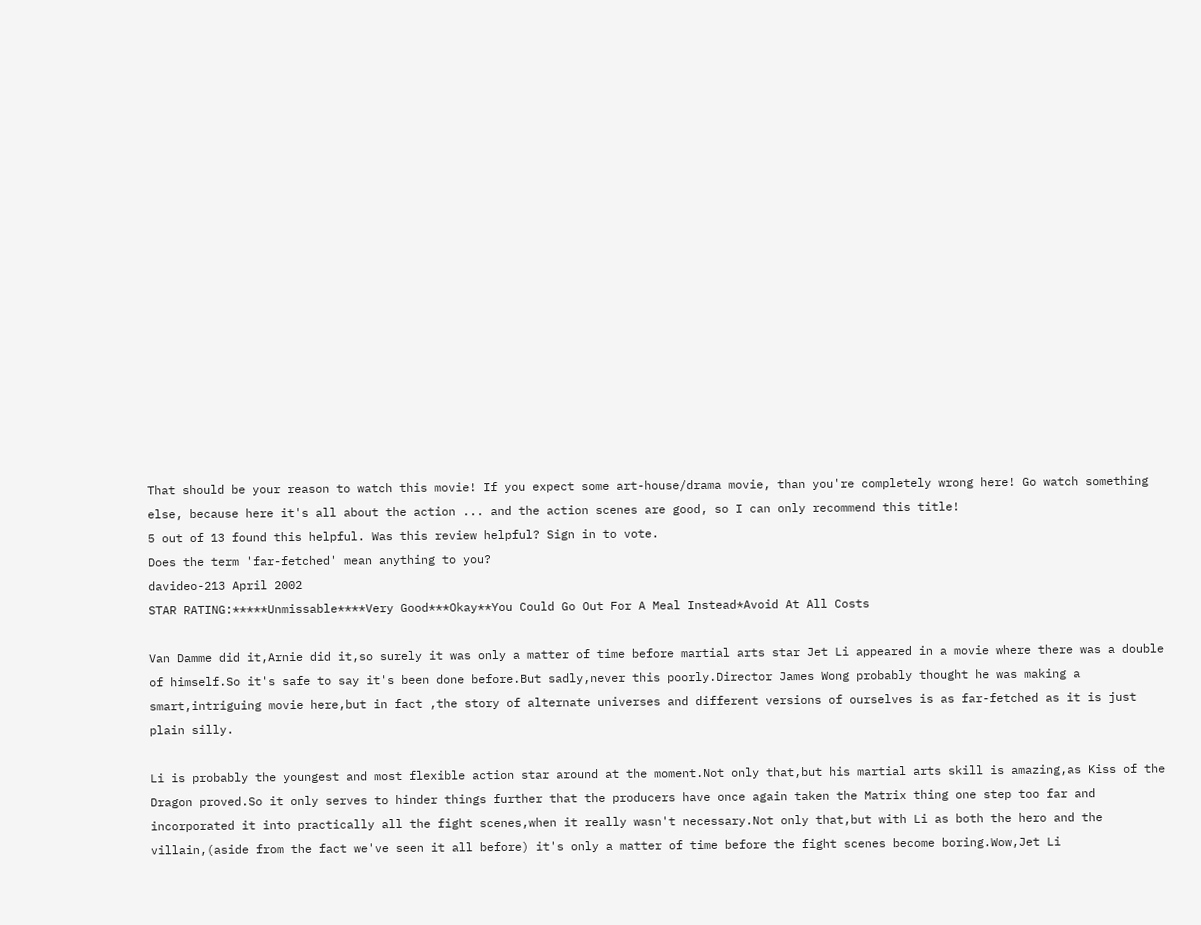That should be your reason to watch this movie! If you expect some art-house/drama movie, than you're completely wrong here! Go watch something else, because here it's all about the action ... and the action scenes are good, so I can only recommend this title!
5 out of 13 found this helpful. Was this review helpful? Sign in to vote.
Does the term 'far-fetched' mean anything to you?
davideo-213 April 2002
STAR RATING:*****Unmissable****Very Good***Okay**You Could Go Out For A Meal Instead*Avoid At All Costs

Van Damme did it,Arnie did it,so surely it was only a matter of time before martial arts star Jet Li appeared in a movie where there was a double of himself.So it's safe to say it's been done before.But sadly,never this poorly.Director James Wong probably thought he was making a smart,intriguing movie here,but in fact ,the story of alternate universes and different versions of ourselves is as far-fetched as it is just plain silly.

Li is probably the youngest and most flexible action star around at the moment.Not only that,but his martial arts skill is amazing,as Kiss of the Dragon proved.So it only serves to hinder things further that the producers have once again taken the Matrix thing one step too far and incorporated it into practically all the fight scenes,when it really wasn't necessary.Not only that,but with Li as both the hero and the villain,(aside from the fact we've seen it all before) it's only a matter of time before the fight scenes become boring.Wow,Jet Li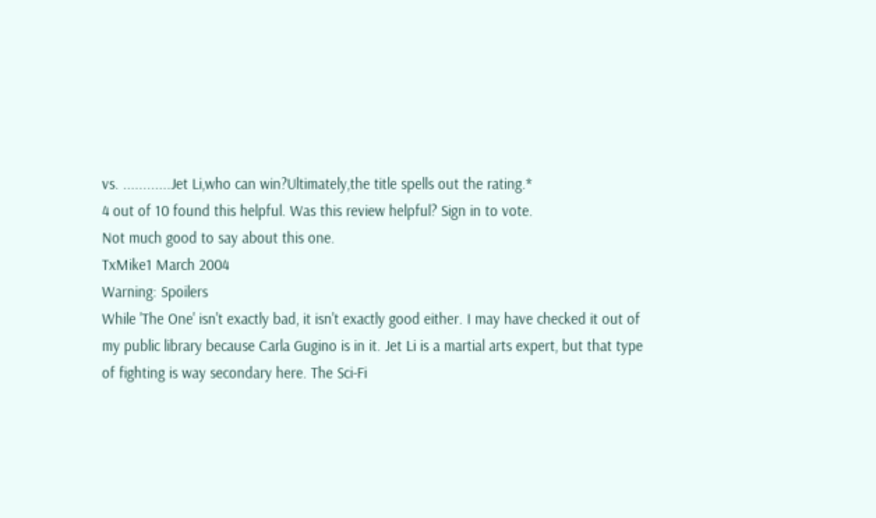vs. ............Jet Li,who can win?Ultimately,the title spells out the rating.*
4 out of 10 found this helpful. Was this review helpful? Sign in to vote.
Not much good to say about this one.
TxMike1 March 2004
Warning: Spoilers
While 'The One' isn't exactly bad, it isn't exactly good either. I may have checked it out of my public library because Carla Gugino is in it. Jet Li is a martial arts expert, but that type of fighting is way secondary here. The Sci-Fi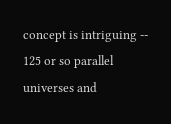concept is intriguing -- 125 or so parallel universes and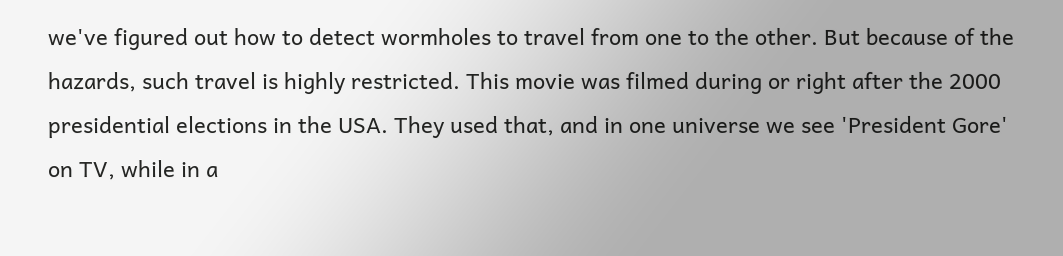we've figured out how to detect wormholes to travel from one to the other. But because of the hazards, such travel is highly restricted. This movie was filmed during or right after the 2000 presidential elections in the USA. They used that, and in one universe we see 'President Gore' on TV, while in a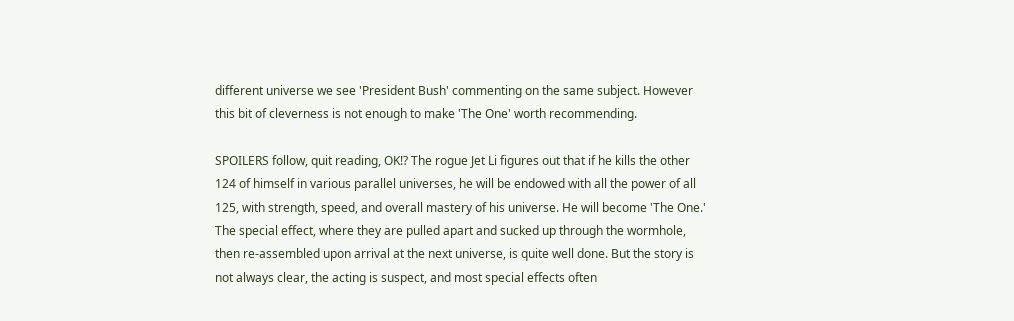different universe we see 'President Bush' commenting on the same subject. However this bit of cleverness is not enough to make 'The One' worth recommending.

SPOILERS follow, quit reading, OK!? The rogue Jet Li figures out that if he kills the other 124 of himself in various parallel universes, he will be endowed with all the power of all 125, with strength, speed, and overall mastery of his universe. He will become 'The One.' The special effect, where they are pulled apart and sucked up through the wormhole, then re-assembled upon arrival at the next universe, is quite well done. But the story is not always clear, the acting is suspect, and most special effects often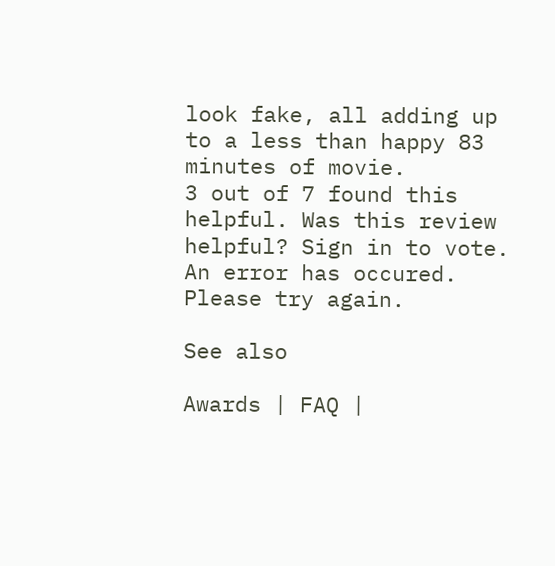look fake, all adding up to a less than happy 83 minutes of movie.
3 out of 7 found this helpful. Was this review helpful? Sign in to vote.
An error has occured. Please try again.

See also

Awards | FAQ |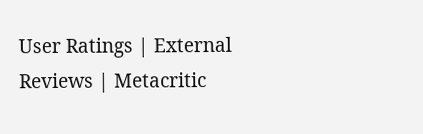User Ratings | External Reviews | Metacritic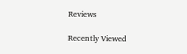Reviews

Recently Viewed